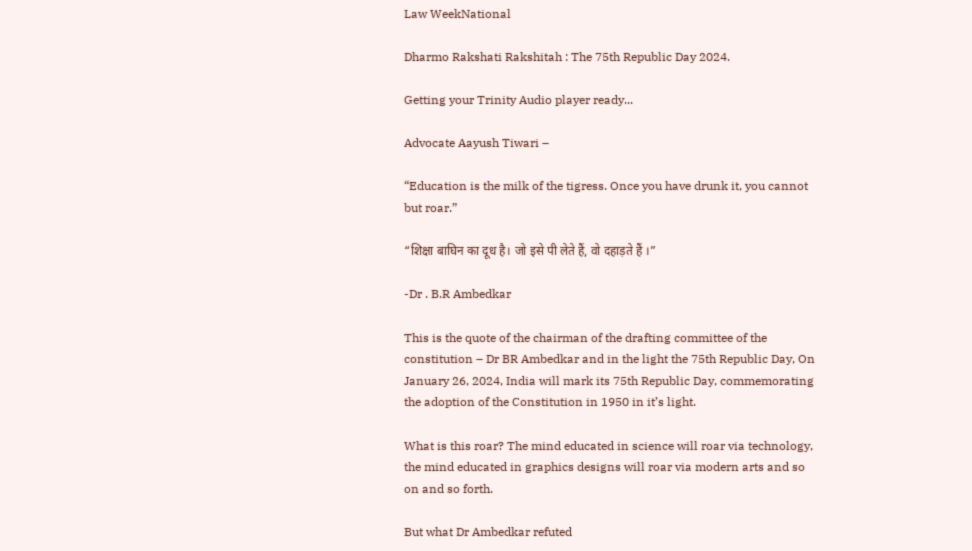Law WeekNational

Dharmo Rakshati Rakshitah : The 75th Republic Day 2024.

Getting your Trinity Audio player ready...

Advocate Aayush Tiwari –

“Education is the milk of the tigress. Once you have drunk it, you cannot but roar.”

“शिक्षा बाघिन का दूध है। जो इसे पी लेते हैं, वो दहाड़ते हैं ।”

-Dr . B.R Ambedkar

This is the quote of the chairman of the drafting committee of the constitution – Dr BR Ambedkar and in the light the 75th Republic Day, On January 26, 2024, India will mark its 75th Republic Day, commemorating the adoption of the Constitution in 1950 in it’s light.

What is this roar? The mind educated in science will roar via technology, the mind educated in graphics designs will roar via modern arts and so on and so forth.

But what Dr Ambedkar refuted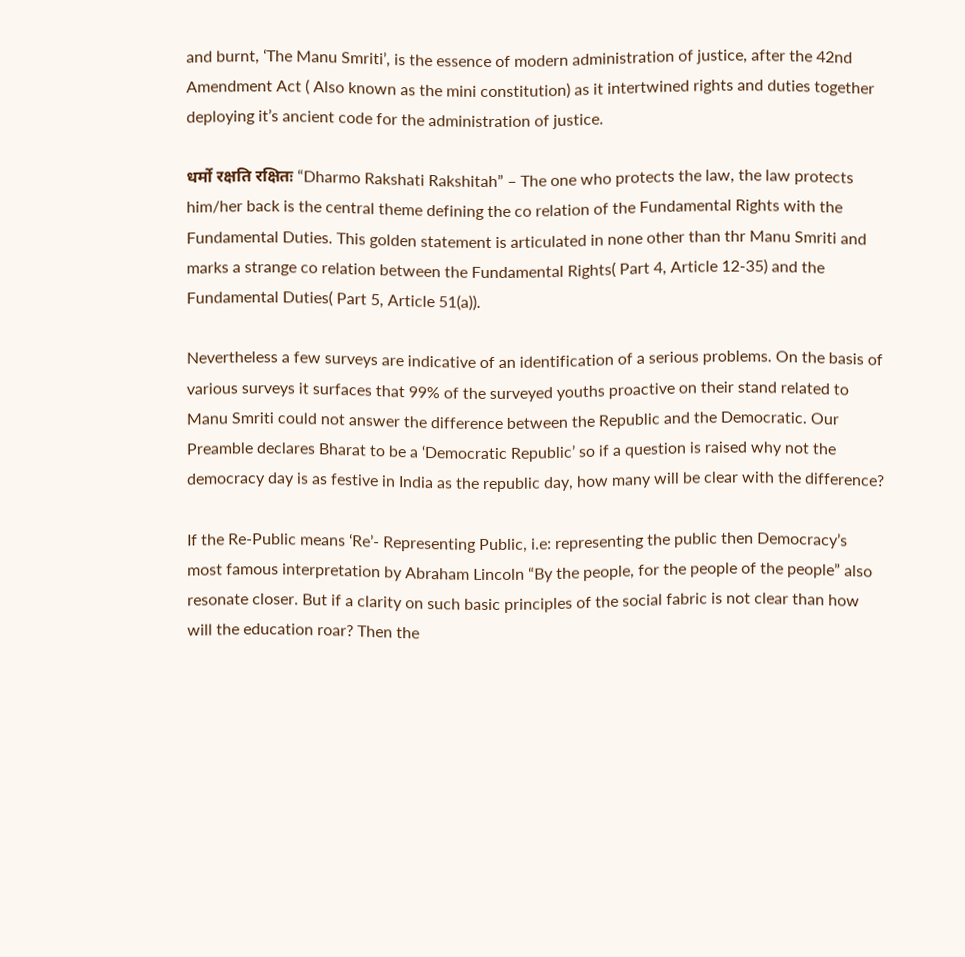and burnt, ‘The Manu Smriti’, is the essence of modern administration of justice, after the 42nd Amendment Act ( Also known as the mini constitution) as it intertwined rights and duties together deploying it’s ancient code for the administration of justice.

धर्मो रक्षति रक्षितः “Dharmo Rakshati Rakshitah” – The one who protects the law, the law protects him/her back is the central theme defining the co relation of the Fundamental Rights with the Fundamental Duties. This golden statement is articulated in none other than thr Manu Smriti and marks a strange co relation between the Fundamental Rights( Part 4, Article 12-35) and the Fundamental Duties( Part 5, Article 51(a)).

Nevertheless a few surveys are indicative of an identification of a serious problems. On the basis of various surveys it surfaces that 99% of the surveyed youths proactive on their stand related to Manu Smriti could not answer the difference between the Republic and the Democratic. Our Preamble declares Bharat to be a ‘Democratic Republic’ so if a question is raised why not the democracy day is as festive in India as the republic day, how many will be clear with the difference?

If the Re-Public means ‘Re’- Representing Public, i.e: representing the public then Democracy’s most famous interpretation by Abraham Lincoln “By the people, for the people of the people” also resonate closer. But if a clarity on such basic principles of the social fabric is not clear than how will the education roar? Then the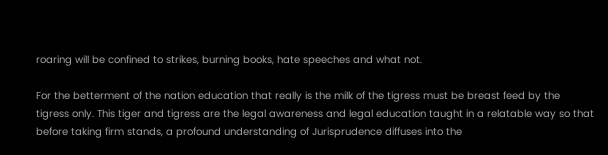roaring will be confined to strikes, burning books, hate speeches and what not.

For the betterment of the nation education that really is the milk of the tigress must be breast feed by the tigress only. This tiger and tigress are the legal awareness and legal education taught in a relatable way so that before taking firm stands, a profound understanding of Jurisprudence diffuses into the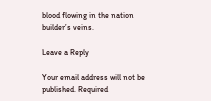blood flowing in the nation builder’s veins.

Leave a Reply

Your email address will not be published. Required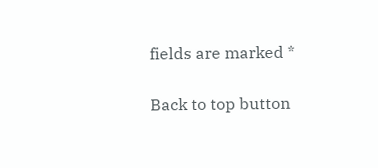fields are marked *

Back to top button